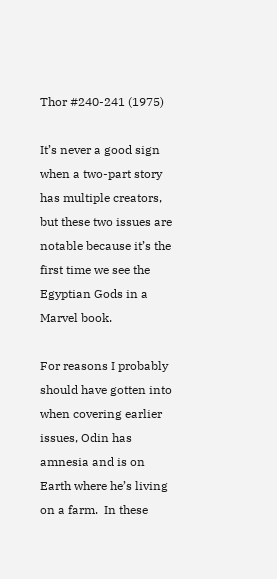Thor #240-241 (1975)

It’s never a good sign when a two-part story has multiple creators, but these two issues are notable because it’s the first time we see the Egyptian Gods in a Marvel book.

For reasons I probably should have gotten into when covering earlier issues, Odin has amnesia and is on Earth where he’s living on a farm.  In these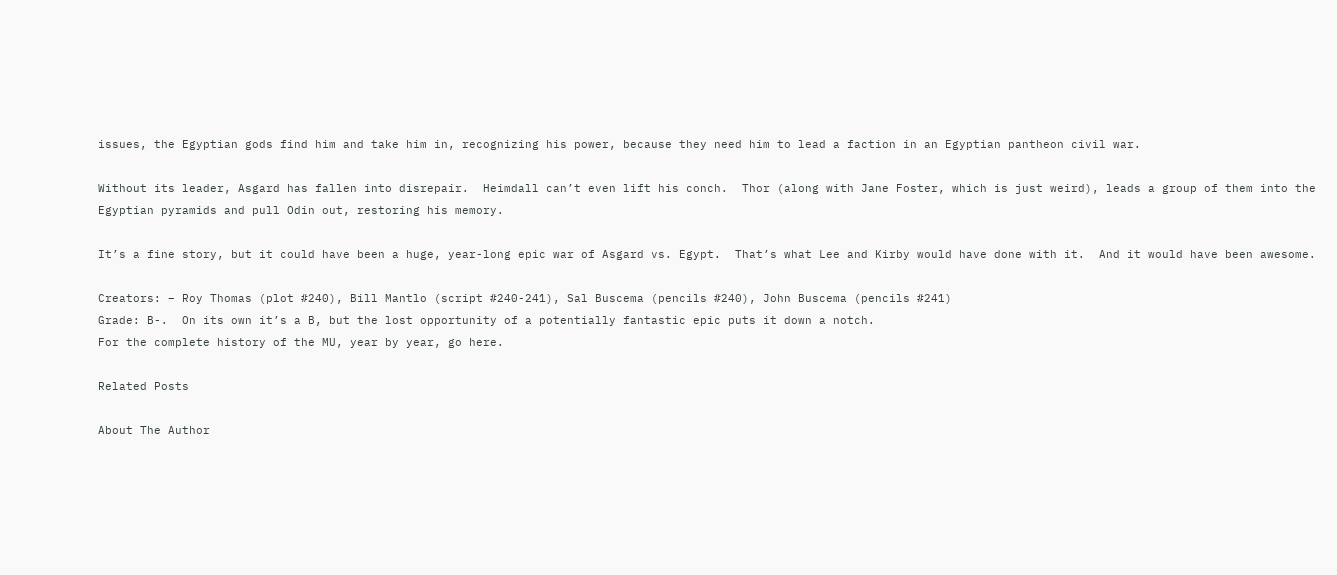issues, the Egyptian gods find him and take him in, recognizing his power, because they need him to lead a faction in an Egyptian pantheon civil war.

Without its leader, Asgard has fallen into disrepair.  Heimdall can’t even lift his conch.  Thor (along with Jane Foster, which is just weird), leads a group of them into the Egyptian pyramids and pull Odin out, restoring his memory.

It’s a fine story, but it could have been a huge, year-long epic war of Asgard vs. Egypt.  That’s what Lee and Kirby would have done with it.  And it would have been awesome.

Creators: – Roy Thomas (plot #240), Bill Mantlo (script #240-241), Sal Buscema (pencils #240), John Buscema (pencils #241)
Grade: B-.  On its own it’s a B, but the lost opportunity of a potentially fantastic epic puts it down a notch.
For the complete history of the MU, year by year, go here.

Related Posts

About The Author